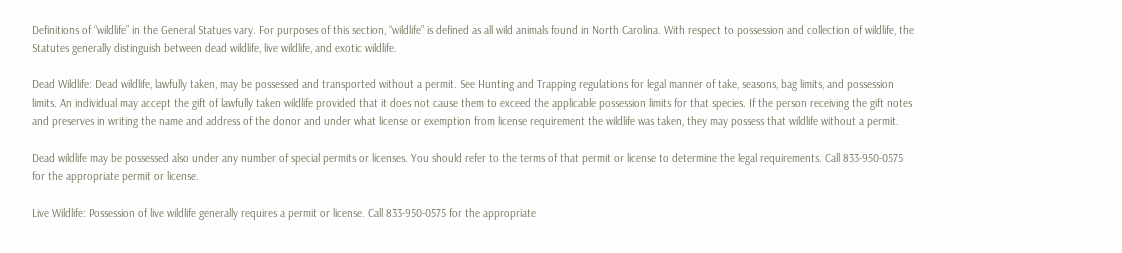Definitions of “wildlife” in the General Statues vary. For purposes of this section, “wildlife” is defined as all wild animals found in North Carolina. With respect to possession and collection of wildlife, the Statutes generally distinguish between dead wildlife, live wildlife, and exotic wildlife.

Dead Wildlife: Dead wildlife, lawfully taken, may be possessed and transported without a permit. See Hunting and Trapping regulations for legal manner of take, seasons, bag limits, and possession limits. An individual may accept the gift of lawfully taken wildlife provided that it does not cause them to exceed the applicable possession limits for that species. If the person receiving the gift notes and preserves in writing the name and address of the donor and under what license or exemption from license requirement the wildlife was taken, they may possess that wildlife without a permit.

Dead wildlife may be possessed also under any number of special permits or licenses. You should refer to the terms of that permit or license to determine the legal requirements. Call 833-950-0575 for the appropriate permit or license.

Live Wildlife: Possession of live wildlife generally requires a permit or license. Call 833-950-0575 for the appropriate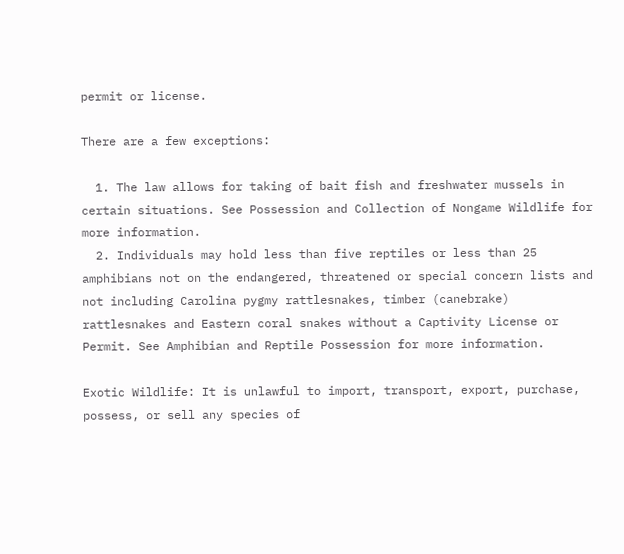permit or license.

There are a few exceptions:

  1. The law allows for taking of bait fish and freshwater mussels in certain situations. See Possession and Collection of Nongame Wildlife for more information.
  2. Individuals may hold less than five reptiles or less than 25 amphibians not on the endangered, threatened or special concern lists and not including Carolina pygmy rattlesnakes, timber (canebrake) rattlesnakes and Eastern coral snakes without a Captivity License or Permit. See Amphibian and Reptile Possession for more information.

Exotic Wildlife: It is unlawful to import, transport, export, purchase, possess, or sell any species of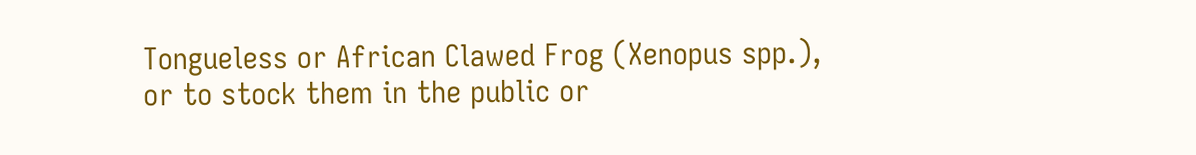Tongueless or African Clawed Frog (Xenopus spp.), or to stock them in the public or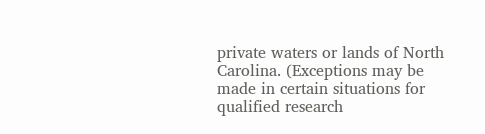private waters or lands of North Carolina. (Exceptions may be made in certain situations for qualified research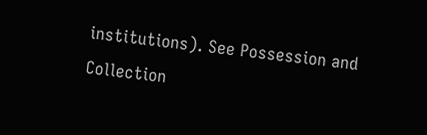institutions). See Possession and Collection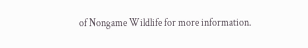of Nongame Wildlife for more information.